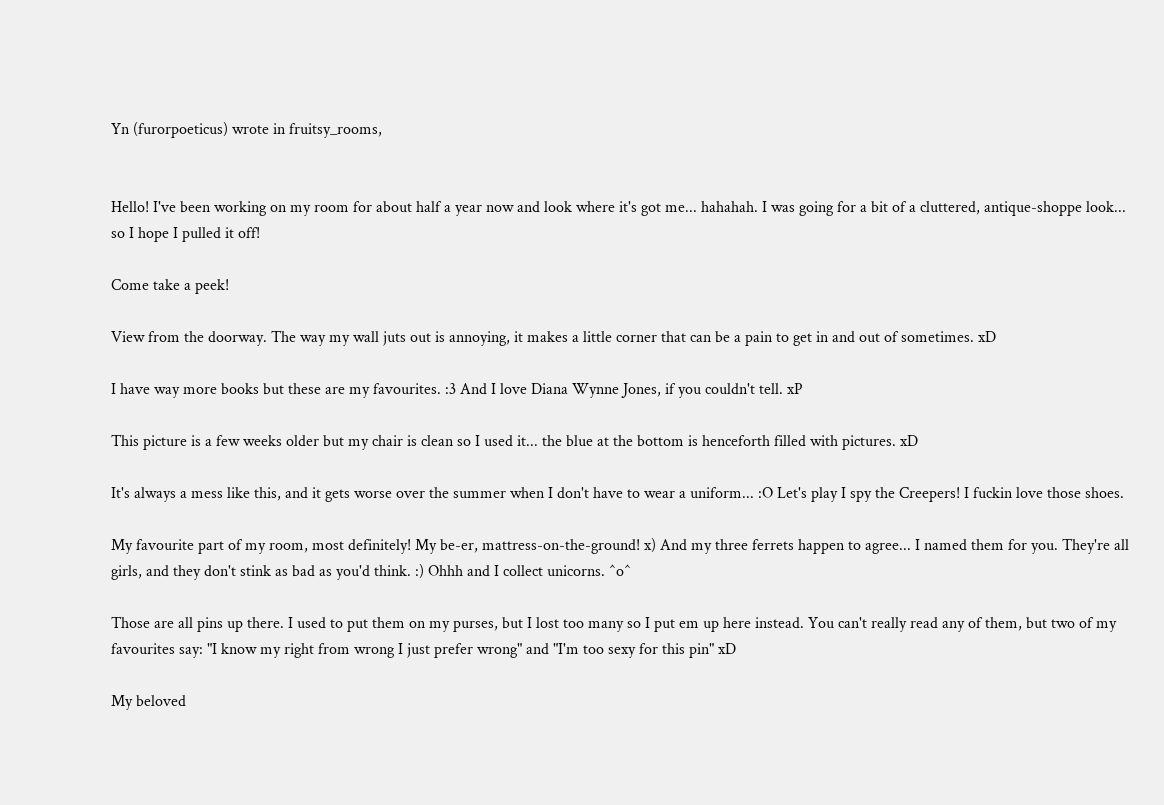Yn (furorpoeticus) wrote in fruitsy_rooms,


Hello! I've been working on my room for about half a year now and look where it's got me... hahahah. I was going for a bit of a cluttered, antique-shoppe look... so I hope I pulled it off!

Come take a peek!

View from the doorway. The way my wall juts out is annoying, it makes a little corner that can be a pain to get in and out of sometimes. xD

I have way more books but these are my favourites. :3 And I love Diana Wynne Jones, if you couldn't tell. xP

This picture is a few weeks older but my chair is clean so I used it... the blue at the bottom is henceforth filled with pictures. xD

It's always a mess like this, and it gets worse over the summer when I don't have to wear a uniform... :O Let's play I spy the Creepers! I fuckin love those shoes.

My favourite part of my room, most definitely! My be-er, mattress-on-the-ground! x) And my three ferrets happen to agree... I named them for you. They're all girls, and they don't stink as bad as you'd think. :) Ohhh and I collect unicorns. ^o^

Those are all pins up there. I used to put them on my purses, but I lost too many so I put em up here instead. You can't really read any of them, but two of my favourites say: "I know my right from wrong I just prefer wrong" and "I'm too sexy for this pin" xD

My beloved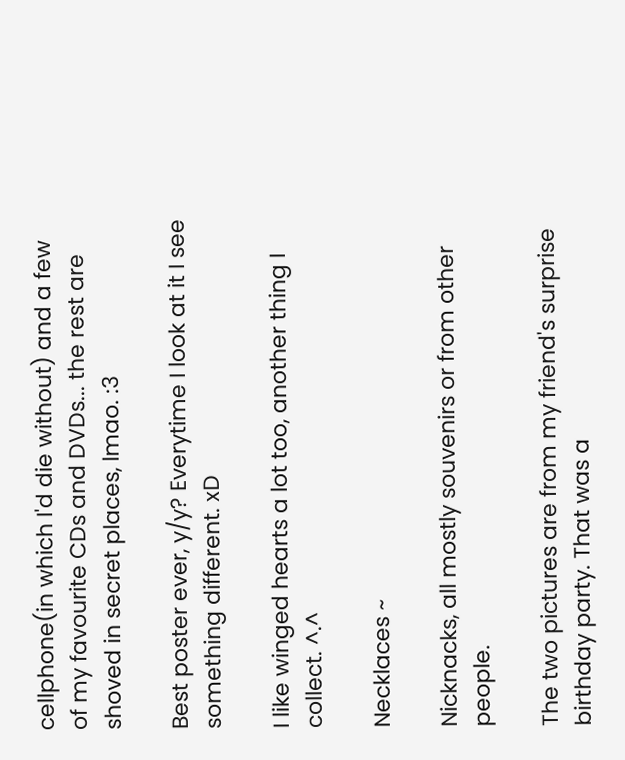cellphone(in which I'd die without) and a few of my favourite CDs and DVDs... the rest are shoved in secret places, lmao. :3

Best poster ever, y/y? Everytime I look at it I see something different. xD

I like winged hearts a lot too, another thing I collect. ^.^

Necklaces ~

Nicknacks, all mostly souvenirs or from other people.

The two pictures are from my friend's surprise birthday party. That was a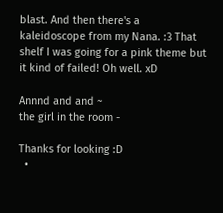blast. And then there's a kaleidoscope from my Nana. :3 That shelf I was going for a pink theme but it kind of failed! Oh well. xD

Annnd and and ~
the girl in the room -

Thanks for looking :D
  •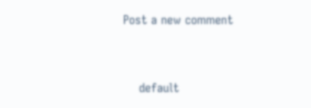Post a new comment


    default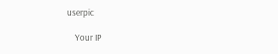userpic

    Your IP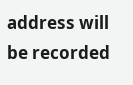address will be recorded